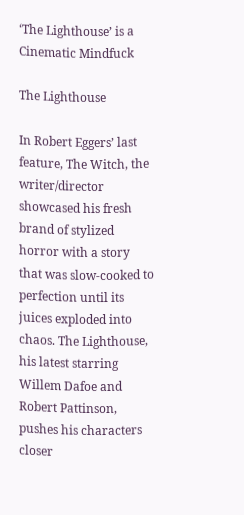‘The Lighthouse’ is a Cinematic Mindfuck

The Lighthouse

In Robert Eggers’ last feature, The Witch, the writer/director showcased his fresh brand of stylized horror with a story that was slow-cooked to perfection until its juices exploded into chaos. The Lighthouse, his latest starring Willem Dafoe and Robert Pattinson, pushes his characters closer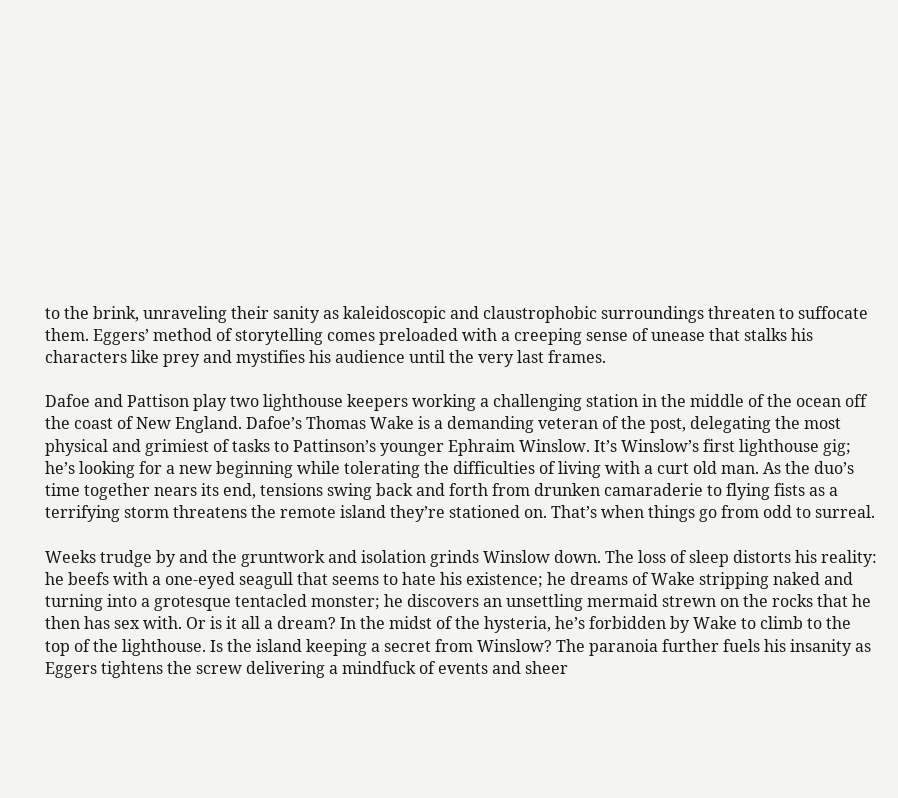to the brink, unraveling their sanity as kaleidoscopic and claustrophobic surroundings threaten to suffocate them. Eggers’ method of storytelling comes preloaded with a creeping sense of unease that stalks his characters like prey and mystifies his audience until the very last frames.

Dafoe and Pattison play two lighthouse keepers working a challenging station in the middle of the ocean off the coast of New England. Dafoe’s Thomas Wake is a demanding veteran of the post, delegating the most physical and grimiest of tasks to Pattinson’s younger Ephraim Winslow. It’s Winslow’s first lighthouse gig; he’s looking for a new beginning while tolerating the difficulties of living with a curt old man. As the duo’s time together nears its end, tensions swing back and forth from drunken camaraderie to flying fists as a terrifying storm threatens the remote island they’re stationed on. That’s when things go from odd to surreal.

Weeks trudge by and the gruntwork and isolation grinds Winslow down. The loss of sleep distorts his reality: he beefs with a one-eyed seagull that seems to hate his existence; he dreams of Wake stripping naked and turning into a grotesque tentacled monster; he discovers an unsettling mermaid strewn on the rocks that he then has sex with. Or is it all a dream? In the midst of the hysteria, he’s forbidden by Wake to climb to the top of the lighthouse. Is the island keeping a secret from Winslow? The paranoia further fuels his insanity as Eggers tightens the screw delivering a mindfuck of events and sheer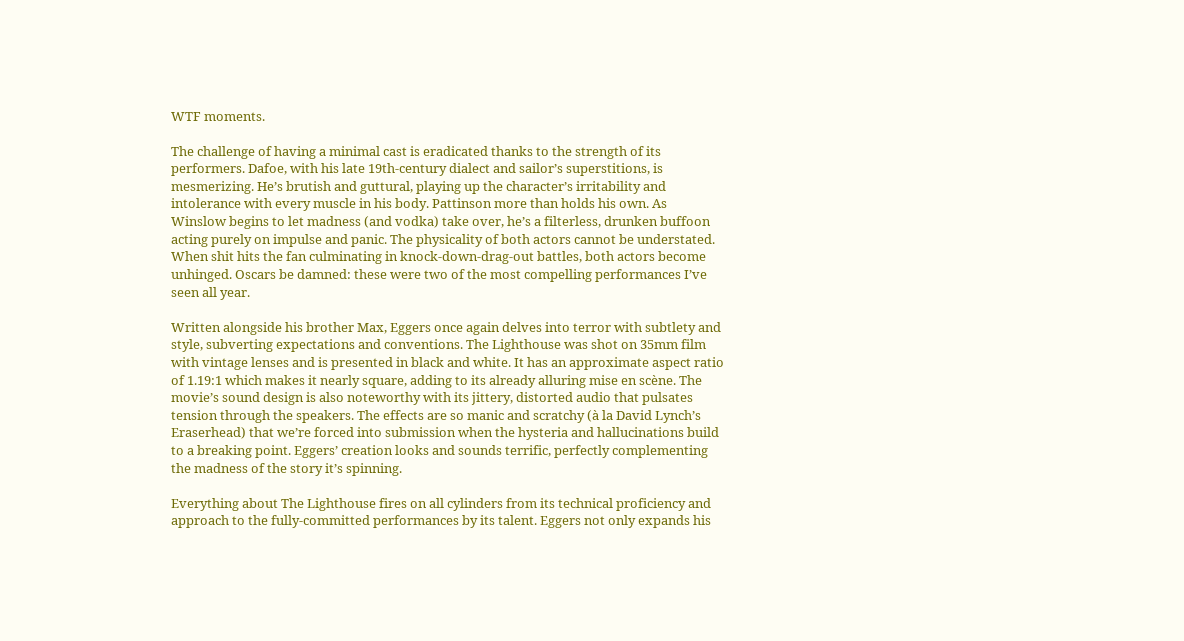WTF moments.

The challenge of having a minimal cast is eradicated thanks to the strength of its performers. Dafoe, with his late 19th-century dialect and sailor’s superstitions, is mesmerizing. He’s brutish and guttural, playing up the character’s irritability and intolerance with every muscle in his body. Pattinson more than holds his own. As Winslow begins to let madness (and vodka) take over, he’s a filterless, drunken buffoon acting purely on impulse and panic. The physicality of both actors cannot be understated. When shit hits the fan culminating in knock-down-drag-out battles, both actors become unhinged. Oscars be damned: these were two of the most compelling performances I’ve seen all year.

Written alongside his brother Max, Eggers once again delves into terror with subtlety and style, subverting expectations and conventions. The Lighthouse was shot on 35mm film with vintage lenses and is presented in black and white. It has an approximate aspect ratio of 1.19:1 which makes it nearly square, adding to its already alluring mise en scène. The movie’s sound design is also noteworthy with its jittery, distorted audio that pulsates tension through the speakers. The effects are so manic and scratchy (à la David Lynch’s Eraserhead) that we’re forced into submission when the hysteria and hallucinations build to a breaking point. Eggers’ creation looks and sounds terrific, perfectly complementing the madness of the story it’s spinning.

Everything about The Lighthouse fires on all cylinders from its technical proficiency and approach to the fully-committed performances by its talent. Eggers not only expands his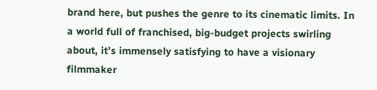brand here, but pushes the genre to its cinematic limits. In a world full of franchised, big-budget projects swirling about, it’s immensely satisfying to have a visionary filmmaker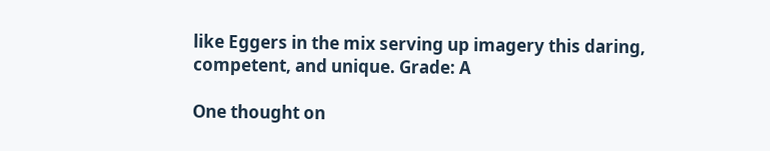like Eggers in the mix serving up imagery this daring, competent, and unique. Grade: A

One thought on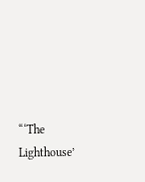“‘The Lighthouse’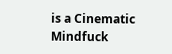is a Cinematic Mindfuck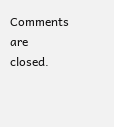Comments are closed.